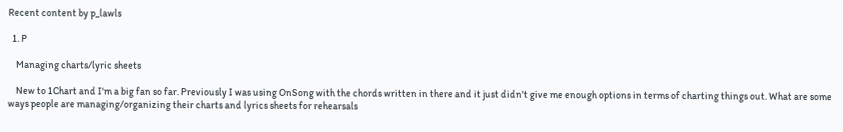Recent content by p_lawls

  1. P

    Managing charts/lyric sheets

    New to 1Chart and I'm a big fan so far. Previously I was using OnSong with the chords written in there and it just didn't give me enough options in terms of charting things out. What are some ways people are managing/organizing their charts and lyrics sheets for rehearsals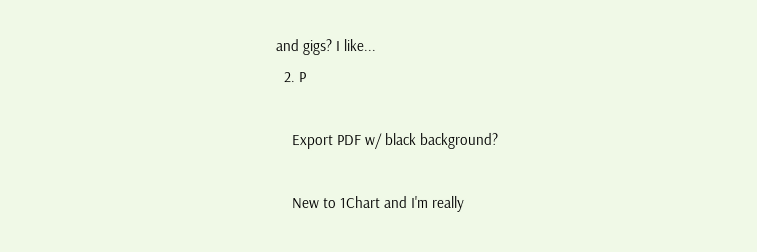and gigs? I like...
  2. P

    Export PDF w/ black background?

    New to 1Chart and I'm really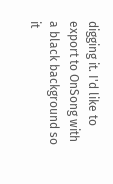digging it. I'd like to export to OnSong with a black background so it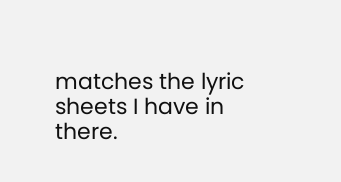matches the lyric sheets I have in there.